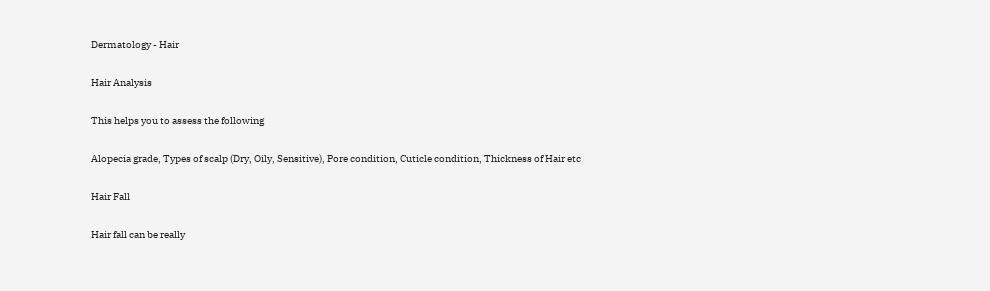Dermatology - Hair

Hair Analysis

This helps you to assess the following

Alopecia grade, Types of scalp (Dry, Oily, Sensitive), Pore condition, Cuticle condition, Thickness of Hair etc

Hair Fall

Hair fall can be really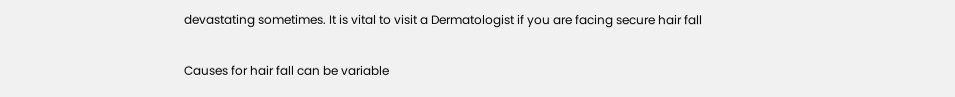devastating sometimes. It is vital to visit a Dermatologist if you are facing secure hair fall

Causes for hair fall can be variable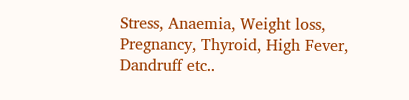Stress, Anaemia, Weight loss, Pregnancy, Thyroid, High Fever, Dandruff etc..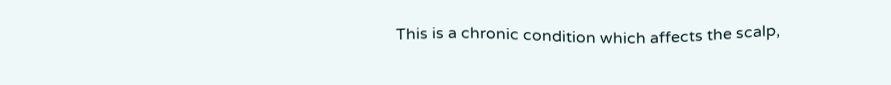This is a chronic condition which affects the scalp,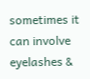sometimes it can involve eyelashes &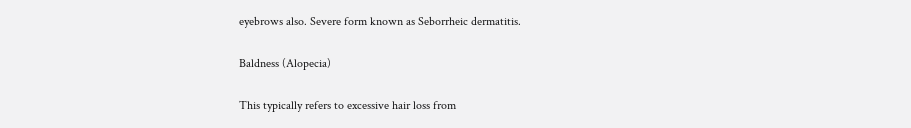eyebrows also. Severe form known as Seborrheic dermatitis.

Baldness (Alopecia)

This typically refers to excessive hair loss from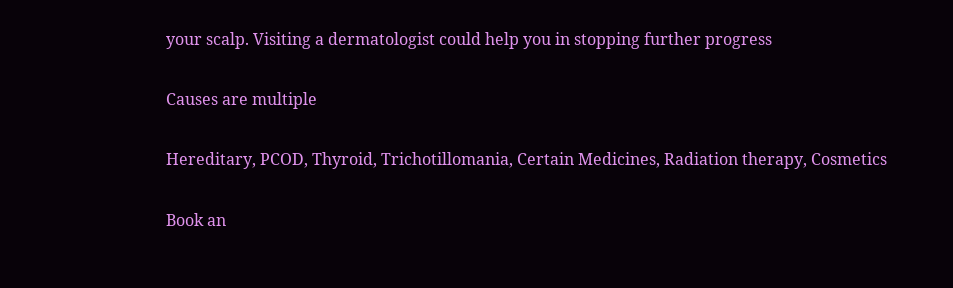your scalp. Visiting a dermatologist could help you in stopping further progress

Causes are multiple

Hereditary, PCOD, Thyroid, Trichotillomania, Certain Medicines, Radiation therapy, Cosmetics

Book an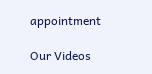appointment

Our Videos